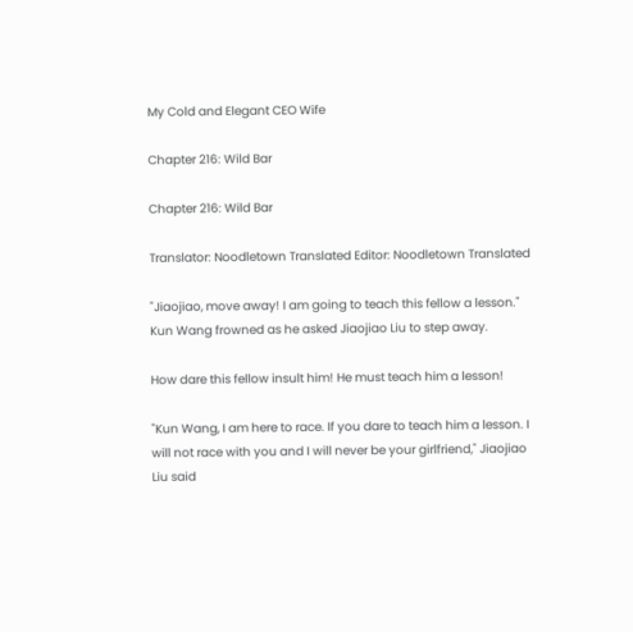My Cold and Elegant CEO Wife

Chapter 216: Wild Bar

Chapter 216: Wild Bar

Translator: Noodletown Translated Editor: Noodletown Translated

"Jiaojiao, move away! I am going to teach this fellow a lesson." Kun Wang frowned as he asked Jiaojiao Liu to step away.

How dare this fellow insult him! He must teach him a lesson!

"Kun Wang, I am here to race. If you dare to teach him a lesson. I will not race with you and I will never be your girlfriend," Jiaojiao Liu said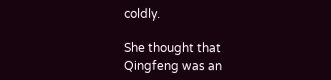coldly.

She thought that Qingfeng was an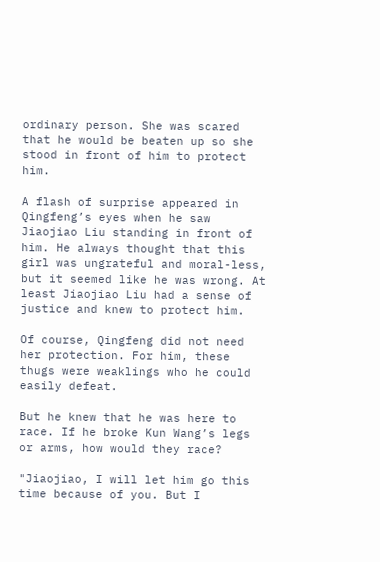ordinary person. She was scared that he would be beaten up so she stood in front of him to protect him.

A flash of surprise appeared in Qingfeng’s eyes when he saw Jiaojiao Liu standing in front of him. He always thought that this girl was ungrateful and moral-less, but it seemed like he was wrong. At least Jiaojiao Liu had a sense of justice and knew to protect him.

Of course, Qingfeng did not need her protection. For him, these thugs were weaklings who he could easily defeat.

But he knew that he was here to race. If he broke Kun Wang’s legs or arms, how would they race?

"Jiaojiao, I will let him go this time because of you. But I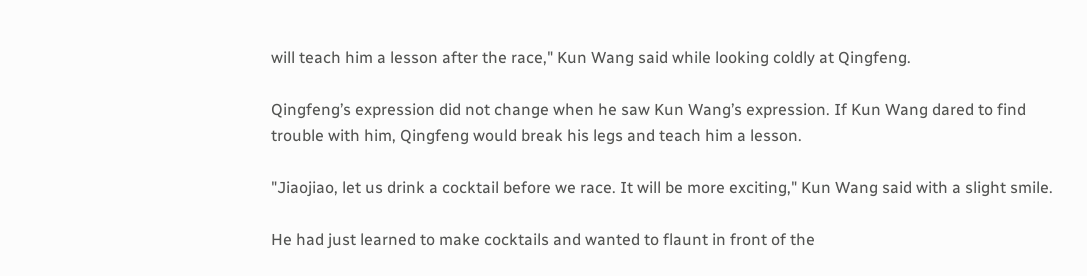will teach him a lesson after the race," Kun Wang said while looking coldly at Qingfeng.

Qingfeng’s expression did not change when he saw Kun Wang’s expression. If Kun Wang dared to find trouble with him, Qingfeng would break his legs and teach him a lesson.

"Jiaojiao, let us drink a cocktail before we race. It will be more exciting," Kun Wang said with a slight smile.

He had just learned to make cocktails and wanted to flaunt in front of the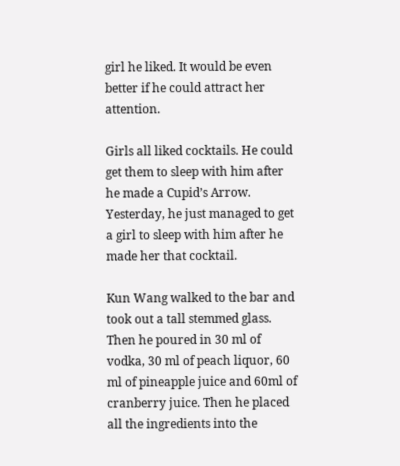girl he liked. It would be even better if he could attract her attention.

Girls all liked cocktails. He could get them to sleep with him after he made a Cupid’s Arrow. Yesterday, he just managed to get a girl to sleep with him after he made her that cocktail.

Kun Wang walked to the bar and took out a tall stemmed glass. Then he poured in 30 ml of vodka, 30 ml of peach liquor, 60 ml of pineapple juice and 60ml of cranberry juice. Then he placed all the ingredients into the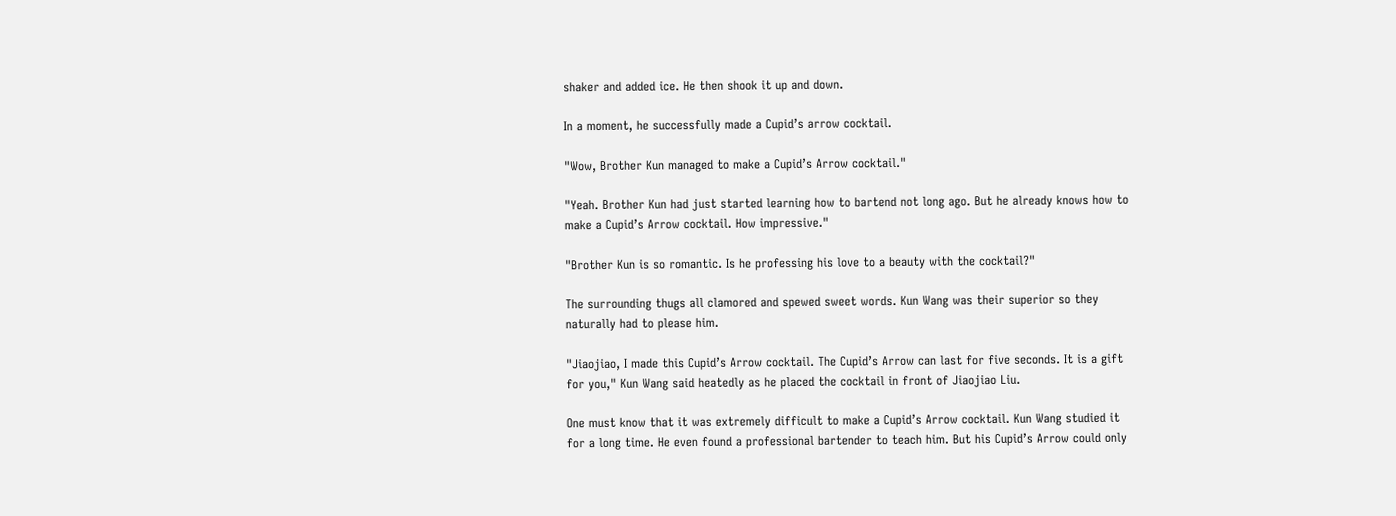shaker and added ice. He then shook it up and down.

In a moment, he successfully made a Cupid’s arrow cocktail.

"Wow, Brother Kun managed to make a Cupid’s Arrow cocktail."

"Yeah. Brother Kun had just started learning how to bartend not long ago. But he already knows how to make a Cupid’s Arrow cocktail. How impressive."

"Brother Kun is so romantic. Is he professing his love to a beauty with the cocktail?"

The surrounding thugs all clamored and spewed sweet words. Kun Wang was their superior so they naturally had to please him.

"Jiaojiao, I made this Cupid’s Arrow cocktail. The Cupid’s Arrow can last for five seconds. It is a gift for you," Kun Wang said heatedly as he placed the cocktail in front of Jiaojiao Liu.

One must know that it was extremely difficult to make a Cupid’s Arrow cocktail. Kun Wang studied it for a long time. He even found a professional bartender to teach him. But his Cupid’s Arrow could only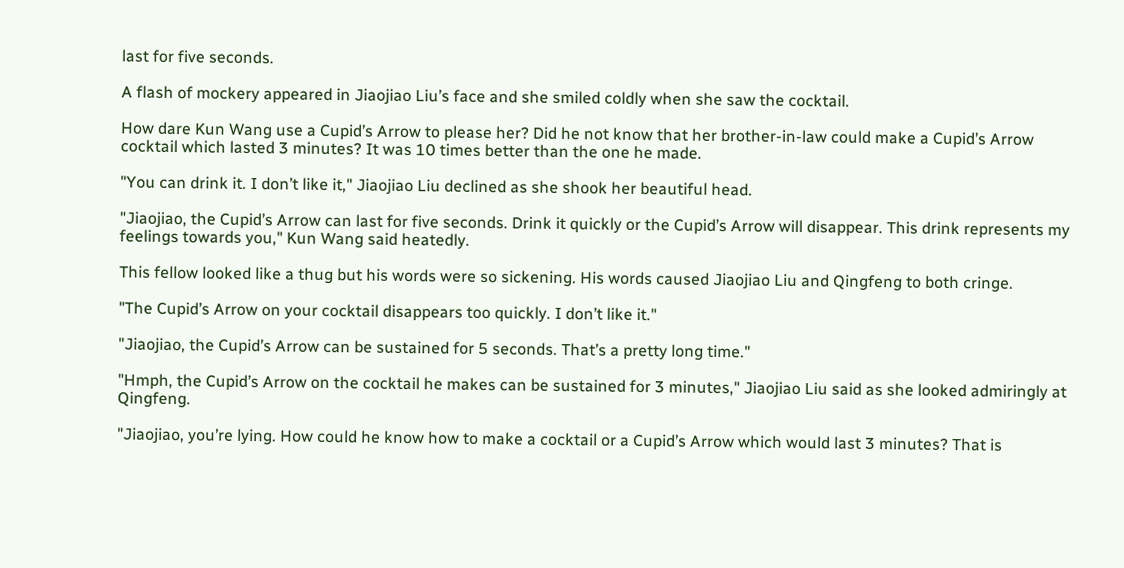last for five seconds.

A flash of mockery appeared in Jiaojiao Liu’s face and she smiled coldly when she saw the cocktail.

How dare Kun Wang use a Cupid’s Arrow to please her? Did he not know that her brother-in-law could make a Cupid’s Arrow cocktail which lasted 3 minutes? It was 10 times better than the one he made.

"You can drink it. I don’t like it," Jiaojiao Liu declined as she shook her beautiful head.

"Jiaojiao, the Cupid’s Arrow can last for five seconds. Drink it quickly or the Cupid’s Arrow will disappear. This drink represents my feelings towards you," Kun Wang said heatedly.

This fellow looked like a thug but his words were so sickening. His words caused Jiaojiao Liu and Qingfeng to both cringe.

"The Cupid’s Arrow on your cocktail disappears too quickly. I don’t like it."

"Jiaojiao, the Cupid’s Arrow can be sustained for 5 seconds. That’s a pretty long time."

"Hmph, the Cupid’s Arrow on the cocktail he makes can be sustained for 3 minutes," Jiaojiao Liu said as she looked admiringly at Qingfeng.

"Jiaojiao, you’re lying. How could he know how to make a cocktail or a Cupid’s Arrow which would last 3 minutes? That is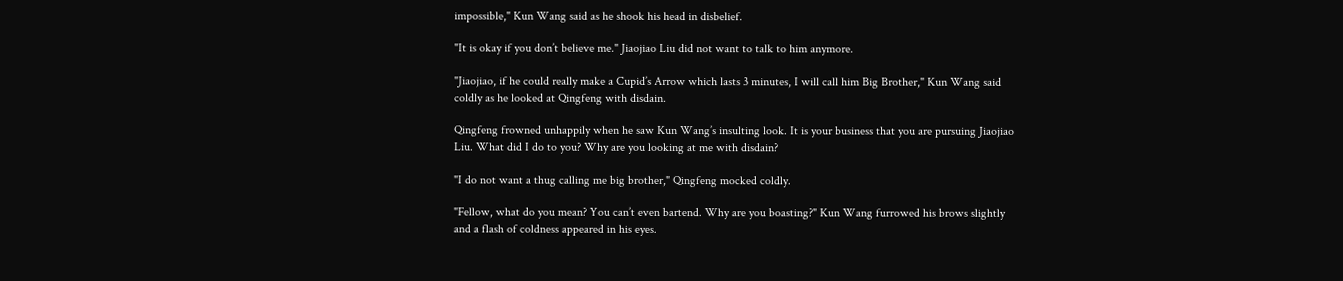impossible," Kun Wang said as he shook his head in disbelief.

"It is okay if you don’t believe me." Jiaojiao Liu did not want to talk to him anymore.

"Jiaojiao, if he could really make a Cupid’s Arrow which lasts 3 minutes, I will call him Big Brother," Kun Wang said coldly as he looked at Qingfeng with disdain.

Qingfeng frowned unhappily when he saw Kun Wang’s insulting look. It is your business that you are pursuing Jiaojiao Liu. What did I do to you? Why are you looking at me with disdain?

"I do not want a thug calling me big brother," Qingfeng mocked coldly.

"Fellow, what do you mean? You can’t even bartend. Why are you boasting?" Kun Wang furrowed his brows slightly and a flash of coldness appeared in his eyes.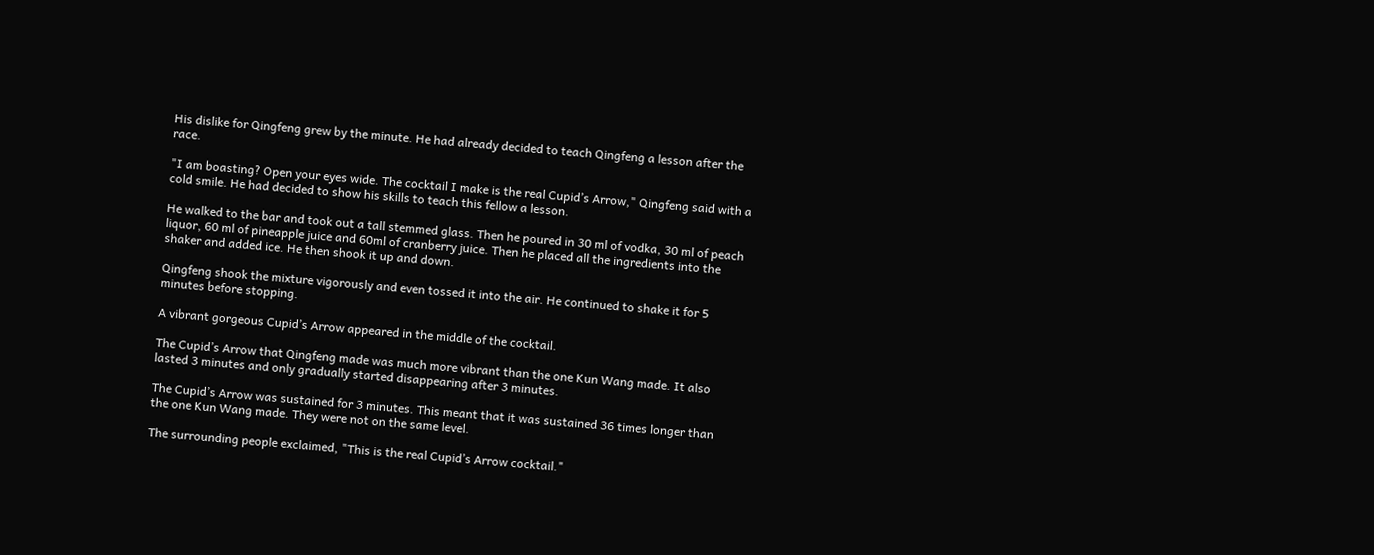His dislike for Qingfeng grew by the minute. He had already decided to teach Qingfeng a lesson after the race.

"I am boasting? Open your eyes wide. The cocktail I make is the real Cupid’s Arrow," Qingfeng said with a cold smile. He had decided to show his skills to teach this fellow a lesson.

He walked to the bar and took out a tall stemmed glass. Then he poured in 30 ml of vodka, 30 ml of peach liquor, 60 ml of pineapple juice and 60ml of cranberry juice. Then he placed all the ingredients into the shaker and added ice. He then shook it up and down.

Qingfeng shook the mixture vigorously and even tossed it into the air. He continued to shake it for 5 minutes before stopping.

A vibrant gorgeous Cupid’s Arrow appeared in the middle of the cocktail.

The Cupid’s Arrow that Qingfeng made was much more vibrant than the one Kun Wang made. It also lasted 3 minutes and only gradually started disappearing after 3 minutes.

The Cupid’s Arrow was sustained for 3 minutes. This meant that it was sustained 36 times longer than the one Kun Wang made. They were not on the same level.

The surrounding people exclaimed, "This is the real Cupid’s Arrow cocktail."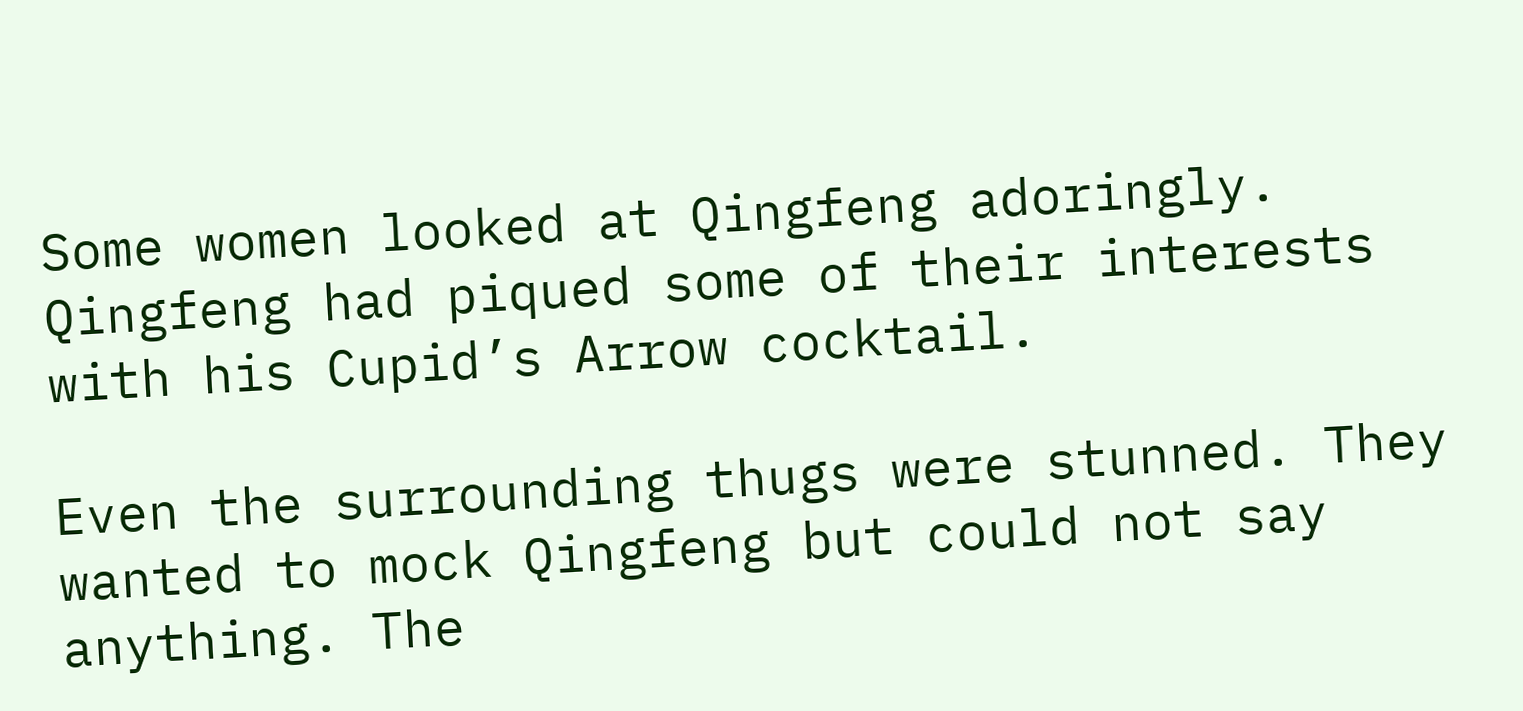Some women looked at Qingfeng adoringly. Qingfeng had piqued some of their interests with his Cupid’s Arrow cocktail.

Even the surrounding thugs were stunned. They wanted to mock Qingfeng but could not say anything. The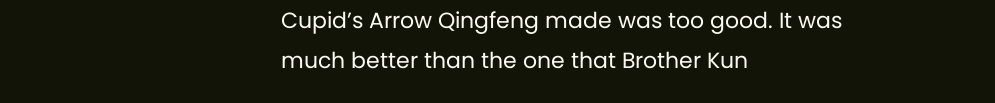Cupid’s Arrow Qingfeng made was too good. It was much better than the one that Brother Kun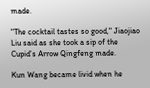made.

"The cocktail tastes so good," Jiaojiao Liu said as she took a sip of the Cupid’s Arrow Qingfeng made.

Kun Wang became livid when he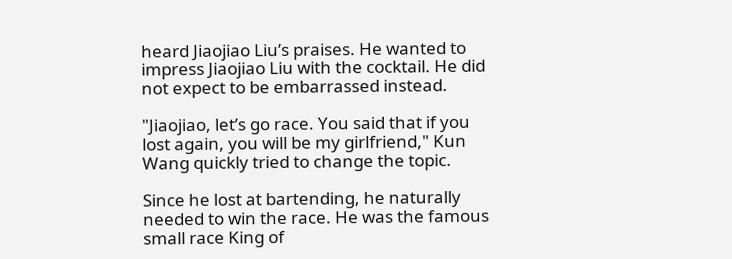heard Jiaojiao Liu’s praises. He wanted to impress Jiaojiao Liu with the cocktail. He did not expect to be embarrassed instead.

"Jiaojiao, let’s go race. You said that if you lost again, you will be my girlfriend," Kun Wang quickly tried to change the topic.

Since he lost at bartending, he naturally needed to win the race. He was the famous small race King of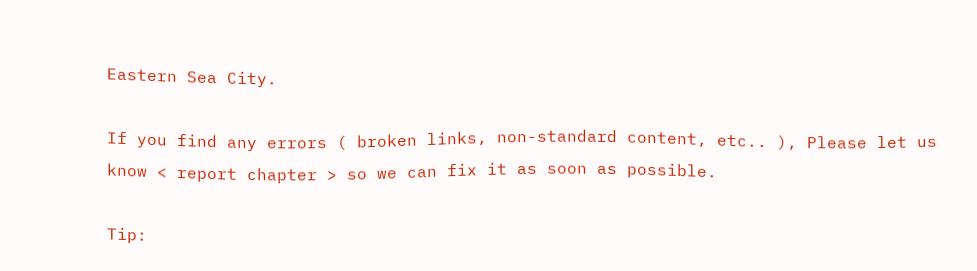Eastern Sea City.

If you find any errors ( broken links, non-standard content, etc.. ), Please let us know < report chapter > so we can fix it as soon as possible.

Tip: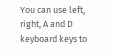You can use left, right, A and D keyboard keys to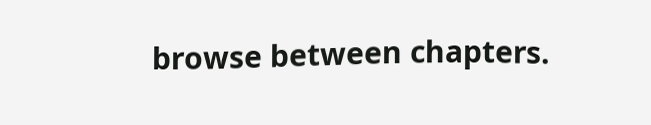browse between chapters.